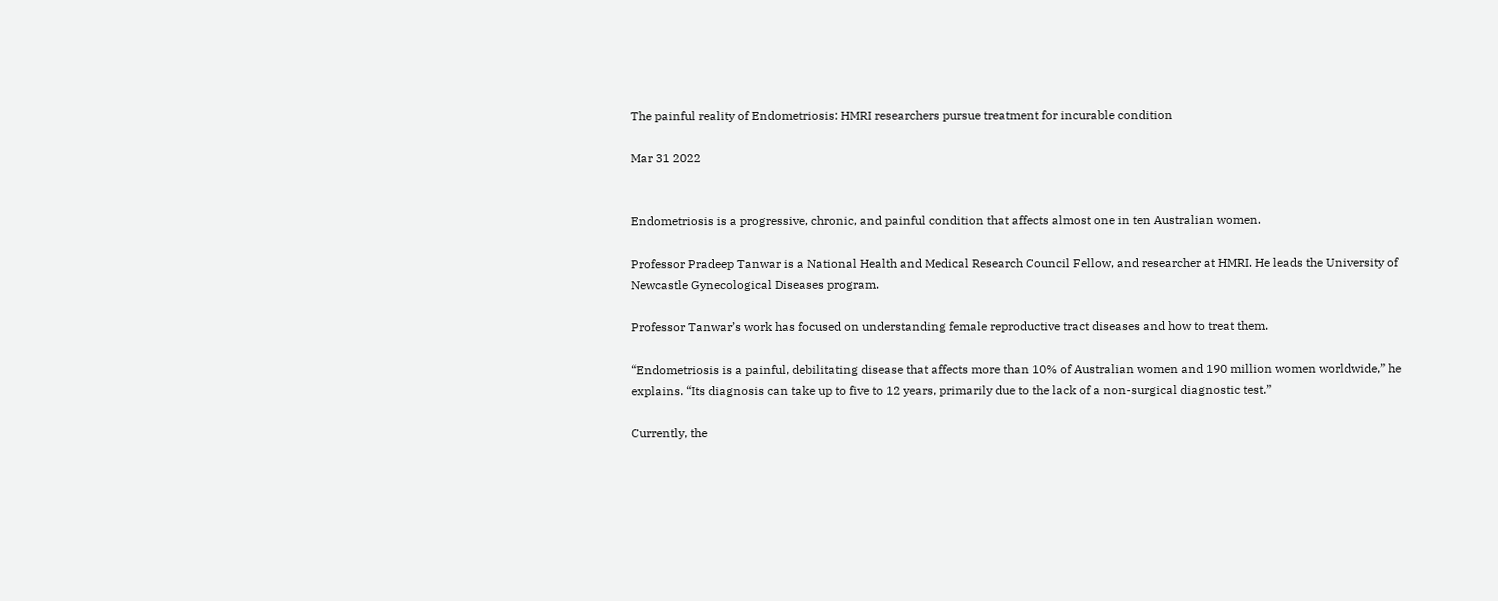The painful reality of Endometriosis: HMRI researchers pursue treatment for incurable condition

Mar 31 2022


Endometriosis is a progressive, chronic, and painful condition that affects almost one in ten Australian women.

Professor Pradeep Tanwar is a National Health and Medical Research Council Fellow, and researcher at HMRI. He leads the University of Newcastle Gynecological Diseases program.

Professor Tanwar’s work has focused on understanding female reproductive tract diseases and how to treat them.

“Endometriosis is a painful, debilitating disease that affects more than 10% of Australian women and 190 million women worldwide,” he explains. “Its diagnosis can take up to five to 12 years, primarily due to the lack of a non-surgical diagnostic test.”

Currently, the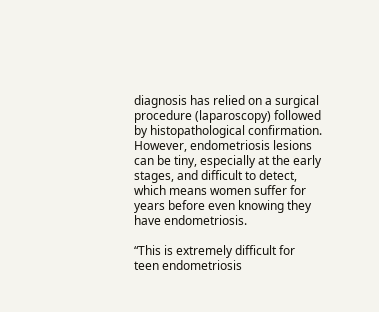diagnosis has relied on a surgical procedure (laparoscopy) followed by histopathological confirmation. However, endometriosis lesions can be tiny, especially at the early stages, and difficult to detect, which means women suffer for years before even knowing they have endometriosis.

“This is extremely difficult for teen endometriosis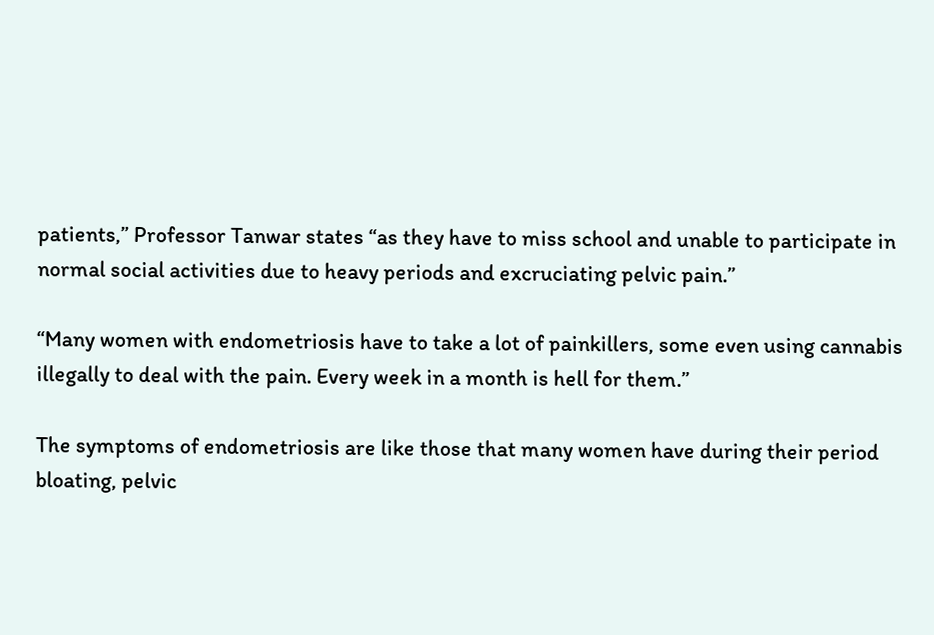patients,” Professor Tanwar states “as they have to miss school and unable to participate in normal social activities due to heavy periods and excruciating pelvic pain.”

“Many women with endometriosis have to take a lot of painkillers, some even using cannabis illegally to deal with the pain. Every week in a month is hell for them.”

The symptoms of endometriosis are like those that many women have during their period bloating, pelvic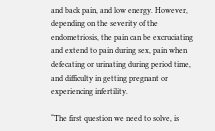and back pain, and low energy. However, depending on the severity of the endometriosis, the pain can be excruciating and extend to pain during sex, pain when defecating or urinating during period time, and difficulty in getting pregnant or experiencing infertility.

“The first question we need to solve, is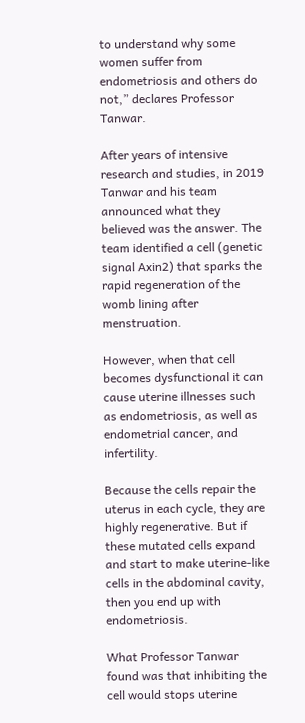to understand why some women suffer from endometriosis and others do not,” declares Professor Tanwar.

After years of intensive research and studies, in 2019 Tanwar and his team announced what they believed was the answer. The team identified a cell (genetic signal Axin2) that sparks the rapid regeneration of the womb lining after menstruation.

However, when that cell becomes dysfunctional it can cause uterine illnesses such as endometriosis, as well as endometrial cancer, and infertility.

Because the cells repair the uterus in each cycle, they are highly regenerative. But if these mutated cells expand and start to make uterine-like cells in the abdominal cavity, then you end up with endometriosis.

What Professor Tanwar found was that inhibiting the cell would stops uterine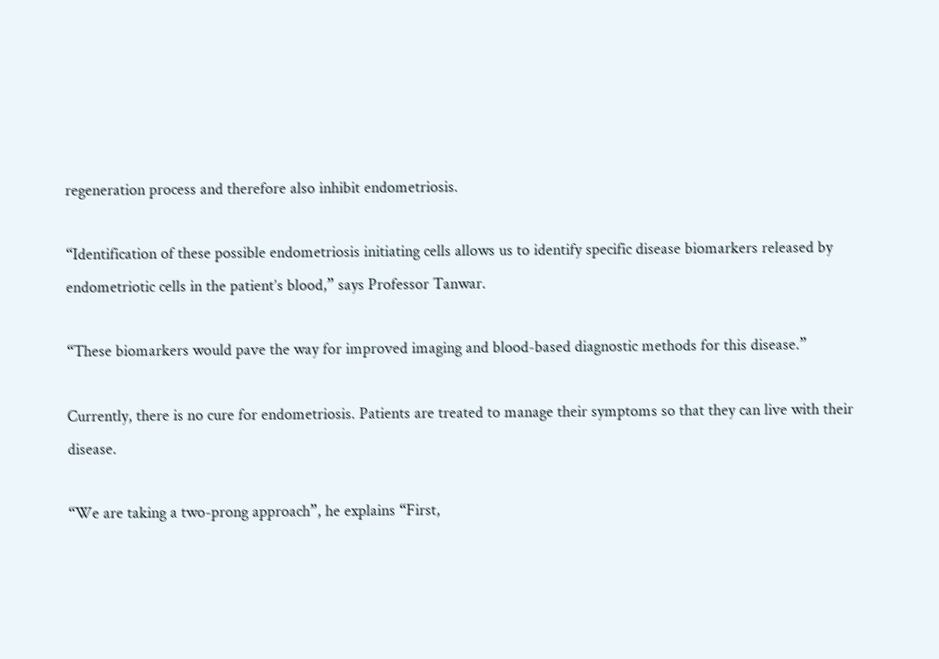regeneration process and therefore also inhibit endometriosis.

“Identification of these possible endometriosis initiating cells allows us to identify specific disease biomarkers released by endometriotic cells in the patient’s blood,” says Professor Tanwar.

“These biomarkers would pave the way for improved imaging and blood-based diagnostic methods for this disease.”

Currently, there is no cure for endometriosis. Patients are treated to manage their symptoms so that they can live with their disease.

“We are taking a two-prong approach”, he explains “First,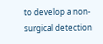to develop a non-surgical detection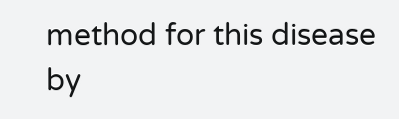method for this disease by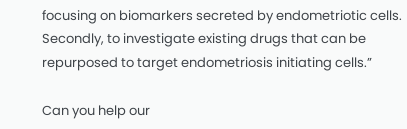focusing on biomarkers secreted by endometriotic cells. Secondly, to investigate existing drugs that can be repurposed to target endometriosis initiating cells.”

Can you help our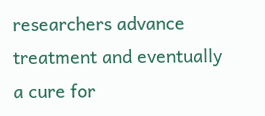researchers advance treatment and eventually a cure for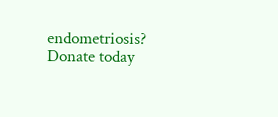endometriosis? Donate today